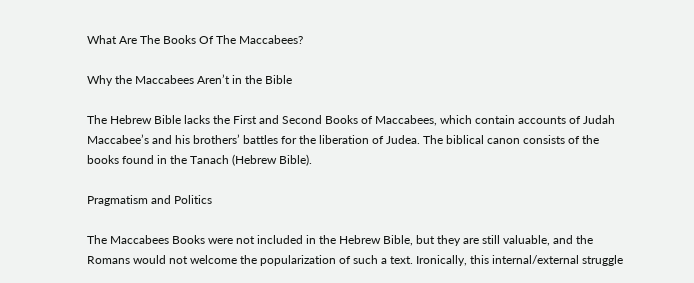What Are The Books Of The Maccabees?

Why the Maccabees Aren’t in the Bible

The Hebrew Bible lacks the First and Second Books of Maccabees, which contain accounts of Judah Maccabee’s and his brothers’ battles for the liberation of Judea. The biblical canon consists of the books found in the Tanach (Hebrew Bible).

Pragmatism and Politics

The Maccabees Books were not included in the Hebrew Bible, but they are still valuable, and the Romans would not welcome the popularization of such a text. Ironically, this internal/external struggle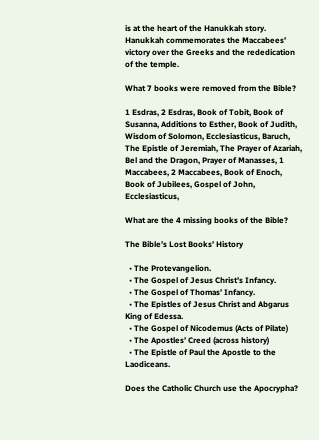is at the heart of the Hanukkah story. Hanukkah commemorates the Maccabees’ victory over the Greeks and the rededication of the temple.

What 7 books were removed from the Bible?

1 Esdras, 2 Esdras, Book of Tobit, Book of Susanna, Additions to Esther, Book of Judith, Wisdom of Solomon, Ecclesiasticus, Baruch, The Epistle of Jeremiah, The Prayer of Azariah, Bel and the Dragon, Prayer of Manasses, 1 Maccabees, 2 Maccabees, Book of Enoch, Book of Jubilees, Gospel of John, Ecclesiasticus,

What are the 4 missing books of the Bible?

The Bible’s Lost Books’ History

  • The Protevangelion.
  • The Gospel of Jesus Christ’s Infancy.
  • The Gospel of Thomas’ Infancy.
  • The Epistles of Jesus Christ and Abgarus King of Edessa.
  • The Gospel of Nicodemus (Acts of Pilate)
  • The Apostles’ Creed (across history)
  • The Epistle of Paul the Apostle to the Laodiceans.

Does the Catholic Church use the Apocrypha?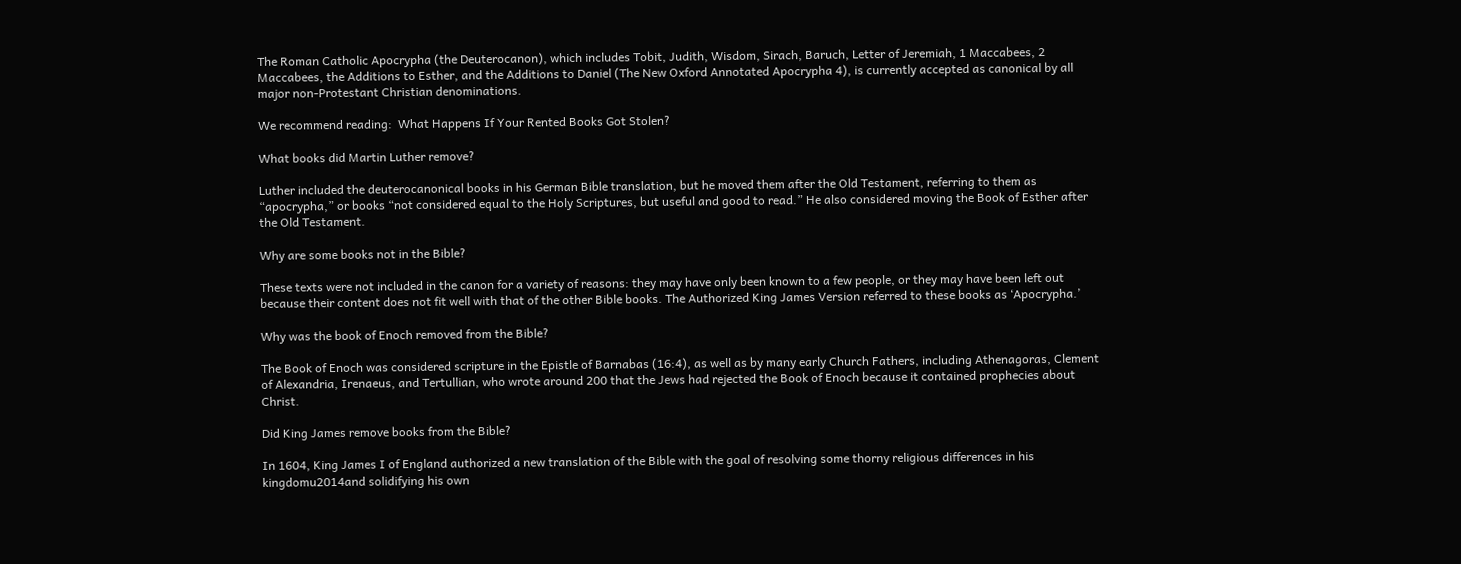The Roman Catholic Apocrypha (the Deuterocanon), which includes Tobit, Judith, Wisdom, Sirach, Baruch, Letter of Jeremiah, 1 Maccabees, 2 Maccabees, the Additions to Esther, and the Additions to Daniel (The New Oxford Annotated Apocrypha 4), is currently accepted as canonical by all major non-Protestant Christian denominations.

We recommend reading:  What Happens If Your Rented Books Got Stolen?

What books did Martin Luther remove?

Luther included the deuterocanonical books in his German Bible translation, but he moved them after the Old Testament, referring to them as “apocrypha,” or books “not considered equal to the Holy Scriptures, but useful and good to read.” He also considered moving the Book of Esther after the Old Testament.

Why are some books not in the Bible?

These texts were not included in the canon for a variety of reasons: they may have only been known to a few people, or they may have been left out because their content does not fit well with that of the other Bible books. The Authorized King James Version referred to these books as ‘Apocrypha.’

Why was the book of Enoch removed from the Bible?

The Book of Enoch was considered scripture in the Epistle of Barnabas (16:4), as well as by many early Church Fathers, including Athenagoras, Clement of Alexandria, Irenaeus, and Tertullian, who wrote around 200 that the Jews had rejected the Book of Enoch because it contained prophecies about Christ.

Did King James remove books from the Bible?

In 1604, King James I of England authorized a new translation of the Bible with the goal of resolving some thorny religious differences in his kingdomu2014and solidifying his own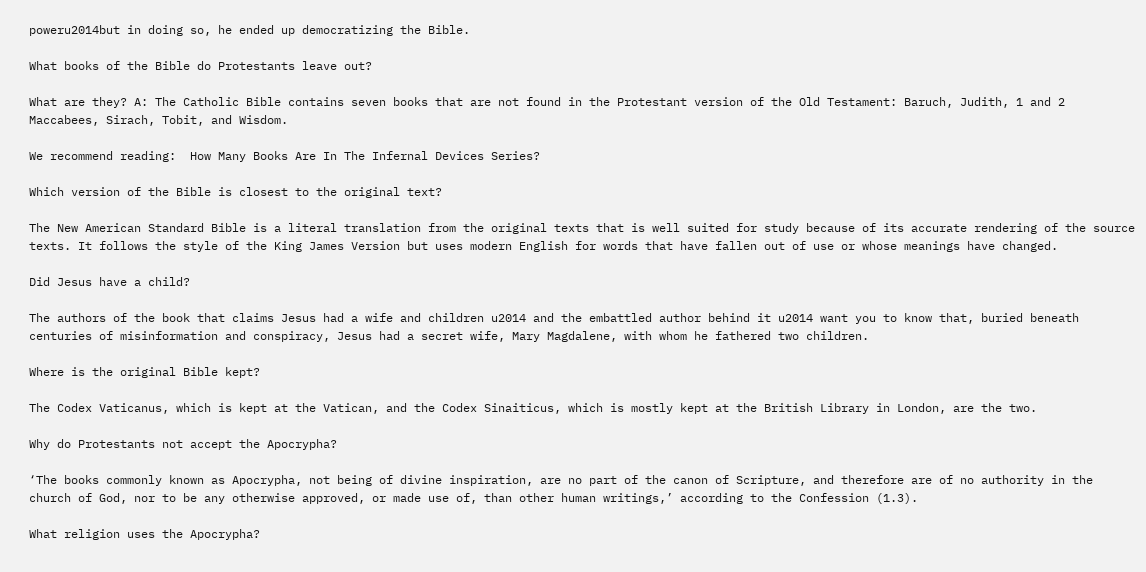poweru2014but in doing so, he ended up democratizing the Bible.

What books of the Bible do Protestants leave out?

What are they? A: The Catholic Bible contains seven books that are not found in the Protestant version of the Old Testament: Baruch, Judith, 1 and 2 Maccabees, Sirach, Tobit, and Wisdom.

We recommend reading:  How Many Books Are In The Infernal Devices Series?

Which version of the Bible is closest to the original text?

The New American Standard Bible is a literal translation from the original texts that is well suited for study because of its accurate rendering of the source texts. It follows the style of the King James Version but uses modern English for words that have fallen out of use or whose meanings have changed.

Did Jesus have a child?

The authors of the book that claims Jesus had a wife and children u2014 and the embattled author behind it u2014 want you to know that, buried beneath centuries of misinformation and conspiracy, Jesus had a secret wife, Mary Magdalene, with whom he fathered two children.

Where is the original Bible kept?

The Codex Vaticanus, which is kept at the Vatican, and the Codex Sinaiticus, which is mostly kept at the British Library in London, are the two.

Why do Protestants not accept the Apocrypha?

‘The books commonly known as Apocrypha, not being of divine inspiration, are no part of the canon of Scripture, and therefore are of no authority in the church of God, nor to be any otherwise approved, or made use of, than other human writings,’ according to the Confession (1.3).

What religion uses the Apocrypha?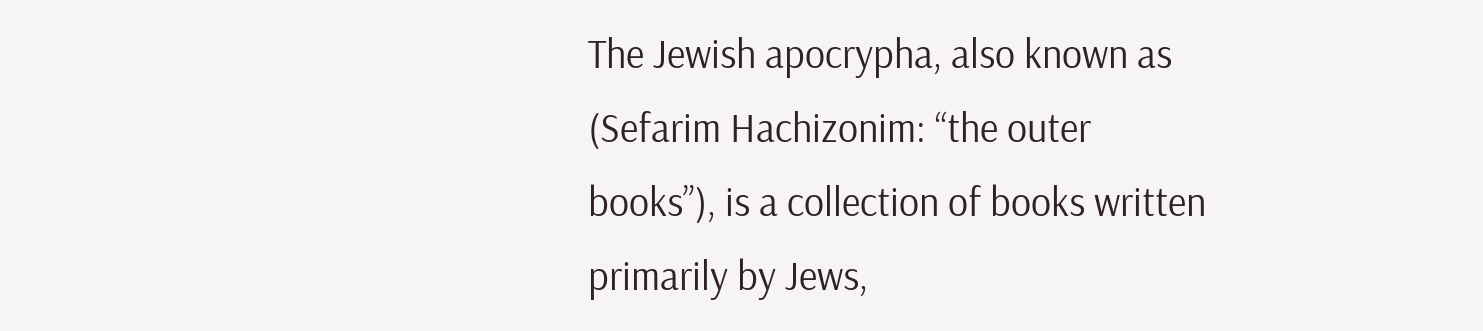The Jewish apocrypha, also known as (Sefarim Hachizonim: “the outer books”), is a collection of books written primarily by Jews,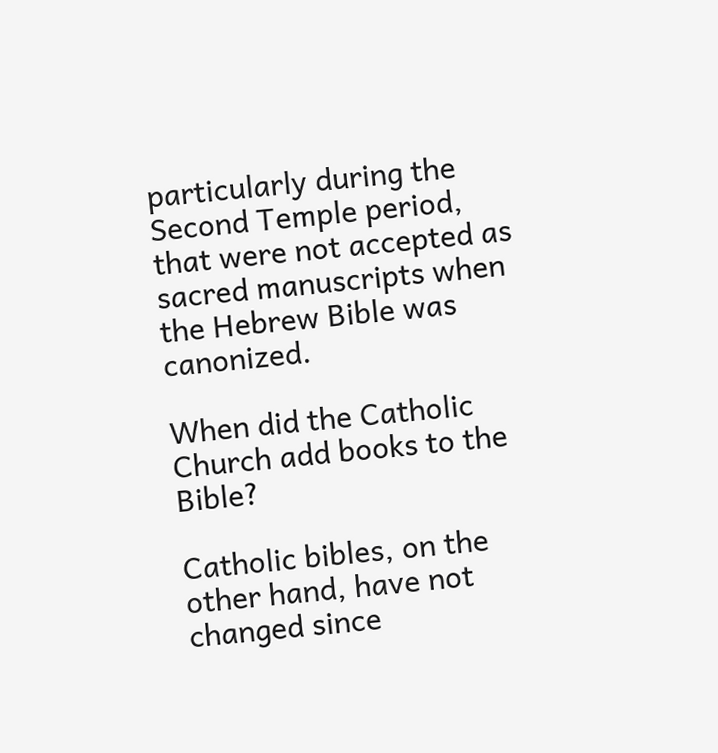particularly during the Second Temple period, that were not accepted as sacred manuscripts when the Hebrew Bible was canonized.

When did the Catholic Church add books to the Bible?

Catholic bibles, on the other hand, have not changed since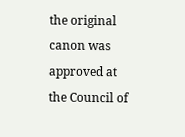the original canon was approved at the Council of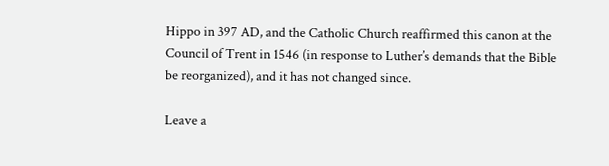Hippo in 397 AD, and the Catholic Church reaffirmed this canon at the Council of Trent in 1546 (in response to Luther’s demands that the Bible be reorganized), and it has not changed since.

Leave a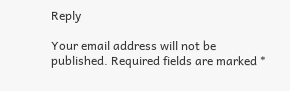Reply

Your email address will not be published. Required fields are marked *